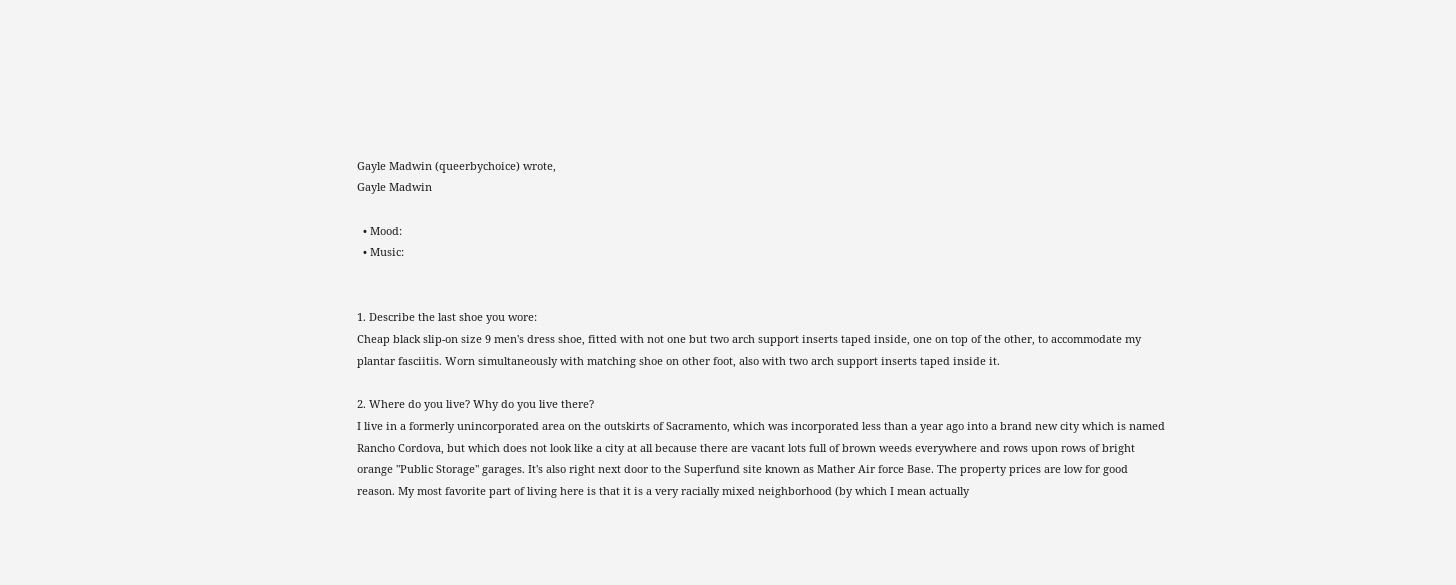Gayle Madwin (queerbychoice) wrote,
Gayle Madwin

  • Mood:
  • Music:


1. Describe the last shoe you wore:
Cheap black slip-on size 9 men's dress shoe, fitted with not one but two arch support inserts taped inside, one on top of the other, to accommodate my plantar fasciitis. Worn simultaneously with matching shoe on other foot, also with two arch support inserts taped inside it.

2. Where do you live? Why do you live there?
I live in a formerly unincorporated area on the outskirts of Sacramento, which was incorporated less than a year ago into a brand new city which is named Rancho Cordova, but which does not look like a city at all because there are vacant lots full of brown weeds everywhere and rows upon rows of bright orange "Public Storage" garages. It's also right next door to the Superfund site known as Mather Air force Base. The property prices are low for good reason. My most favorite part of living here is that it is a very racially mixed neighborhood (by which I mean actually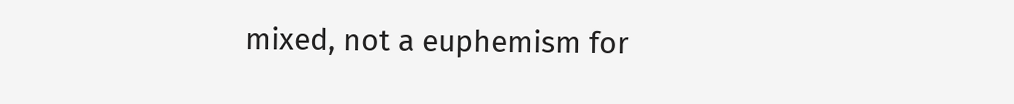mixed, not a euphemism for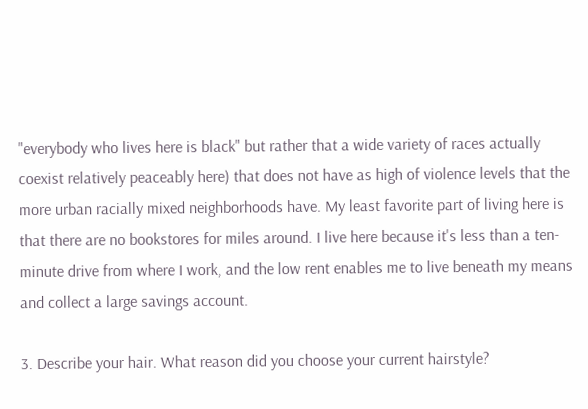"everybody who lives here is black" but rather that a wide variety of races actually coexist relatively peaceably here) that does not have as high of violence levels that the more urban racially mixed neighborhoods have. My least favorite part of living here is that there are no bookstores for miles around. I live here because it's less than a ten-minute drive from where I work, and the low rent enables me to live beneath my means and collect a large savings account.

3. Describe your hair. What reason did you choose your current hairstyle?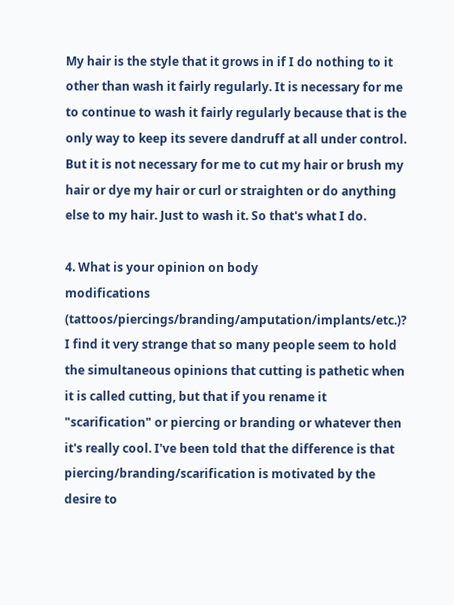My hair is the style that it grows in if I do nothing to it other than wash it fairly regularly. It is necessary for me to continue to wash it fairly regularly because that is the only way to keep its severe dandruff at all under control. But it is not necessary for me to cut my hair or brush my hair or dye my hair or curl or straighten or do anything else to my hair. Just to wash it. So that's what I do.

4. What is your opinion on body
modifications (tattoos/piercings/branding/amputation/implants/etc.)?
I find it very strange that so many people seem to hold the simultaneous opinions that cutting is pathetic when it is called cutting, but that if you rename it "scarification" or piercing or branding or whatever then it's really cool. I've been told that the difference is that piercing/branding/scarification is motivated by the desire to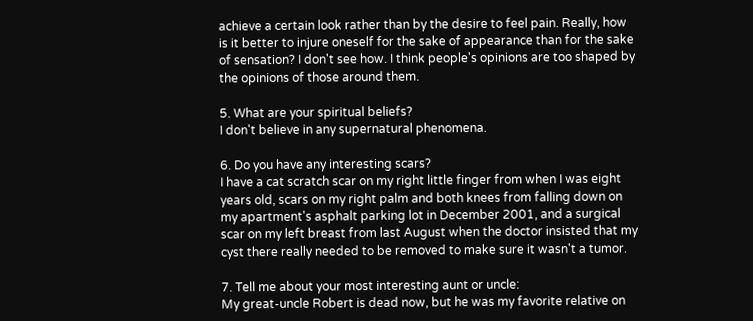achieve a certain look rather than by the desire to feel pain. Really, how is it better to injure oneself for the sake of appearance than for the sake of sensation? I don't see how. I think people's opinions are too shaped by the opinions of those around them.

5. What are your spiritual beliefs?
I don't believe in any supernatural phenomena.

6. Do you have any interesting scars?
I have a cat scratch scar on my right little finger from when I was eight years old, scars on my right palm and both knees from falling down on my apartment's asphalt parking lot in December 2001, and a surgical scar on my left breast from last August when the doctor insisted that my cyst there really needed to be removed to make sure it wasn't a tumor.

7. Tell me about your most interesting aunt or uncle:
My great-uncle Robert is dead now, but he was my favorite relative on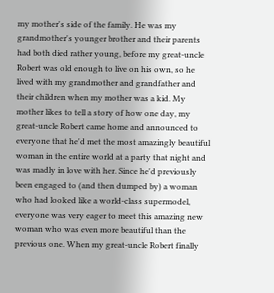my mother's side of the family. He was my grandmother's younger brother and their parents had both died rather young, before my great-uncle Robert was old enough to live on his own, so he lived with my grandmother and grandfather and their children when my mother was a kid. My mother likes to tell a story of how one day, my great-uncle Robert came home and announced to everyone that he'd met the most amazingly beautiful woman in the entire world at a party that night and was madly in love with her. Since he'd previously been engaged to (and then dumped by) a woman who had looked like a world-class supermodel, everyone was very eager to meet this amazing new woman who was even more beautiful than the previous one. When my great-uncle Robert finally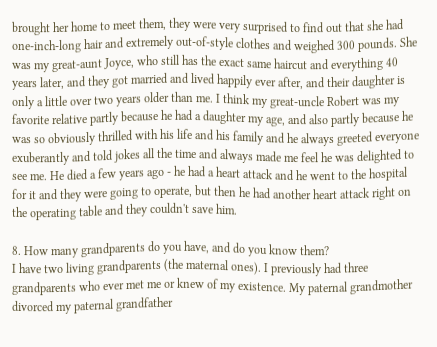brought her home to meet them, they were very surprised to find out that she had one-inch-long hair and extremely out-of-style clothes and weighed 300 pounds. She was my great-aunt Joyce, who still has the exact same haircut and everything 40 years later, and they got married and lived happily ever after, and their daughter is only a little over two years older than me. I think my great-uncle Robert was my favorite relative partly because he had a daughter my age, and also partly because he was so obviously thrilled with his life and his family and he always greeted everyone exuberantly and told jokes all the time and always made me feel he was delighted to see me. He died a few years ago - he had a heart attack and he went to the hospital for it and they were going to operate, but then he had another heart attack right on the operating table and they couldn't save him.

8. How many grandparents do you have, and do you know them?
I have two living grandparents (the maternal ones). I previously had three grandparents who ever met me or knew of my existence. My paternal grandmother divorced my paternal grandfather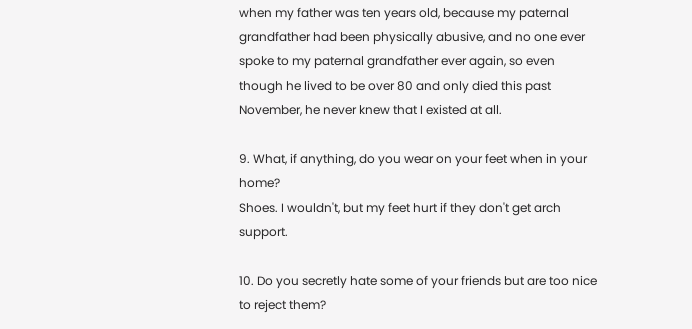when my father was ten years old, because my paternal grandfather had been physically abusive, and no one ever spoke to my paternal grandfather ever again, so even though he lived to be over 80 and only died this past November, he never knew that I existed at all.

9. What, if anything, do you wear on your feet when in your home?
Shoes. I wouldn't, but my feet hurt if they don't get arch support.

10. Do you secretly hate some of your friends but are too nice to reject them?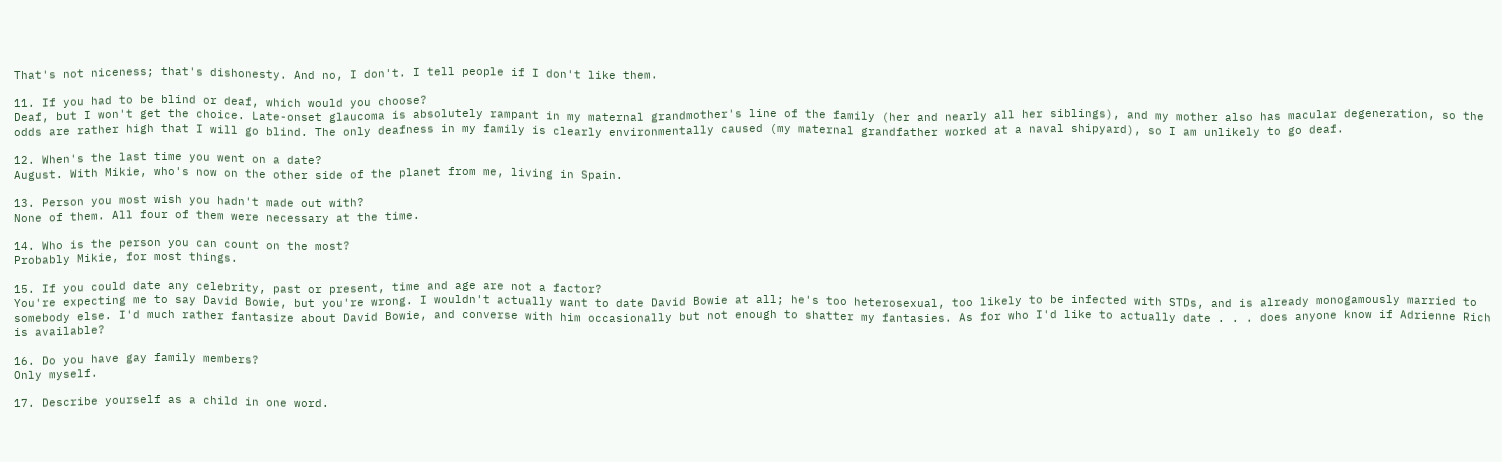That's not niceness; that's dishonesty. And no, I don't. I tell people if I don't like them.

11. If you had to be blind or deaf, which would you choose?
Deaf, but I won't get the choice. Late-onset glaucoma is absolutely rampant in my maternal grandmother's line of the family (her and nearly all her siblings), and my mother also has macular degeneration, so the odds are rather high that I will go blind. The only deafness in my family is clearly environmentally caused (my maternal grandfather worked at a naval shipyard), so I am unlikely to go deaf.

12. When's the last time you went on a date?
August. With Mikie, who's now on the other side of the planet from me, living in Spain.

13. Person you most wish you hadn't made out with?
None of them. All four of them were necessary at the time.

14. Who is the person you can count on the most?
Probably Mikie, for most things.

15. If you could date any celebrity, past or present, time and age are not a factor?
You're expecting me to say David Bowie, but you're wrong. I wouldn't actually want to date David Bowie at all; he's too heterosexual, too likely to be infected with STDs, and is already monogamously married to somebody else. I'd much rather fantasize about David Bowie, and converse with him occasionally but not enough to shatter my fantasies. As for who I'd like to actually date . . . does anyone know if Adrienne Rich is available?

16. Do you have gay family members?
Only myself.

17. Describe yourself as a child in one word.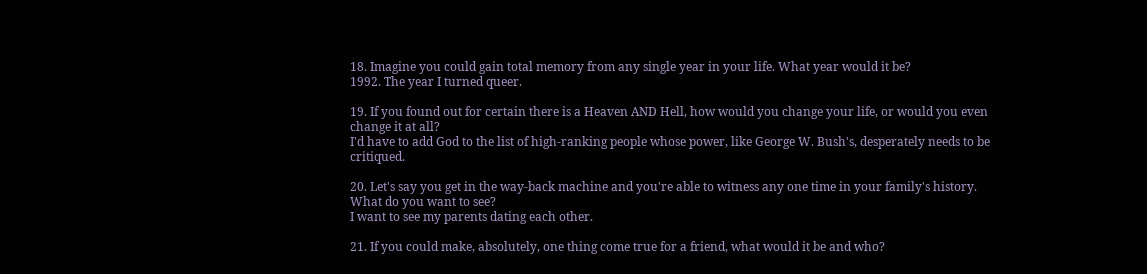18. Imagine you could gain total memory from any single year in your life. What year would it be?
1992. The year I turned queer.

19. If you found out for certain there is a Heaven AND Hell, how would you change your life, or would you even change it at all?
I'd have to add God to the list of high-ranking people whose power, like George W. Bush's, desperately needs to be critiqued.

20. Let's say you get in the way-back machine and you're able to witness any one time in your family's history. What do you want to see?
I want to see my parents dating each other.

21. If you could make, absolutely, one thing come true for a friend, what would it be and who?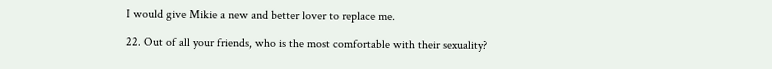I would give Mikie a new and better lover to replace me.

22. Out of all your friends, who is the most comfortable with their sexuality?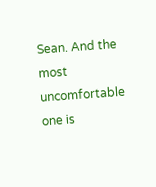Sean. And the most uncomfortable one is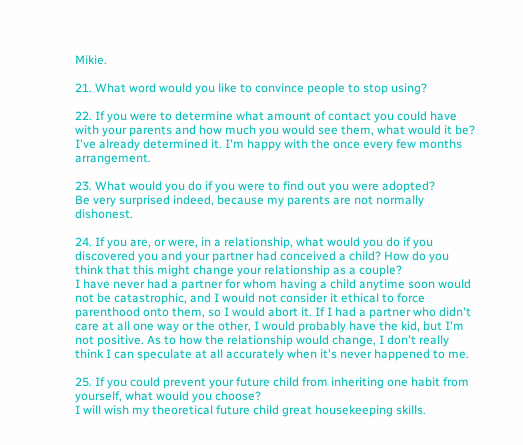Mikie.

21. What word would you like to convince people to stop using?

22. If you were to determine what amount of contact you could have with your parents and how much you would see them, what would it be?
I've already determined it. I'm happy with the once every few months arrangement.

23. What would you do if you were to find out you were adopted?
Be very surprised indeed, because my parents are not normally dishonest.

24. If you are, or were, in a relationship, what would you do if you discovered you and your partner had conceived a child? How do you think that this might change your relationship as a couple?
I have never had a partner for whom having a child anytime soon would not be catastrophic, and I would not consider it ethical to force parenthood onto them, so I would abort it. If I had a partner who didn't care at all one way or the other, I would probably have the kid, but I'm not positive. As to how the relationship would change, I don't really think I can speculate at all accurately when it's never happened to me.

25. If you could prevent your future child from inheriting one habit from yourself, what would you choose?
I will wish my theoretical future child great housekeeping skills.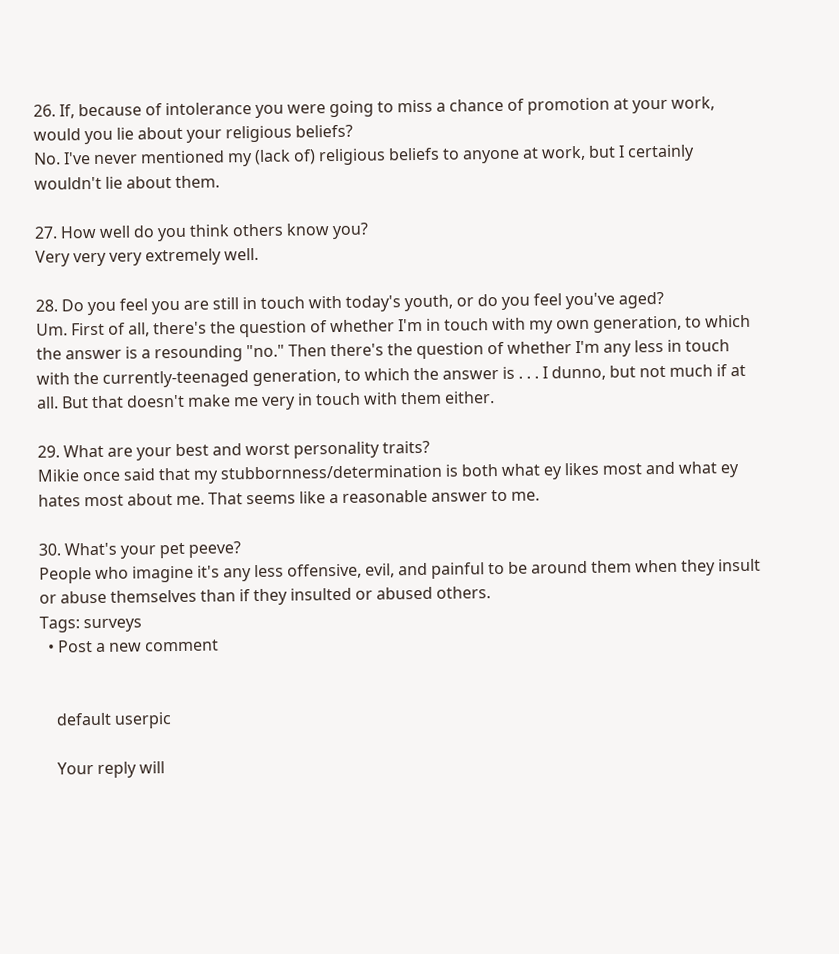26. If, because of intolerance you were going to miss a chance of promotion at your work, would you lie about your religious beliefs?
No. I've never mentioned my (lack of) religious beliefs to anyone at work, but I certainly wouldn't lie about them.

27. How well do you think others know you?
Very very very extremely well.

28. Do you feel you are still in touch with today's youth, or do you feel you've aged?
Um. First of all, there's the question of whether I'm in touch with my own generation, to which the answer is a resounding "no." Then there's the question of whether I'm any less in touch with the currently-teenaged generation, to which the answer is . . . I dunno, but not much if at all. But that doesn't make me very in touch with them either.

29. What are your best and worst personality traits?
Mikie once said that my stubbornness/determination is both what ey likes most and what ey hates most about me. That seems like a reasonable answer to me.

30. What's your pet peeve?
People who imagine it's any less offensive, evil, and painful to be around them when they insult or abuse themselves than if they insulted or abused others.
Tags: surveys
  • Post a new comment


    default userpic

    Your reply will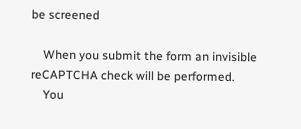be screened

    When you submit the form an invisible reCAPTCHA check will be performed.
    You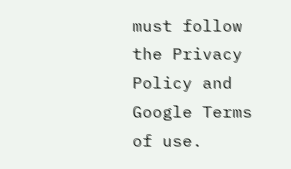must follow the Privacy Policy and Google Terms of use.